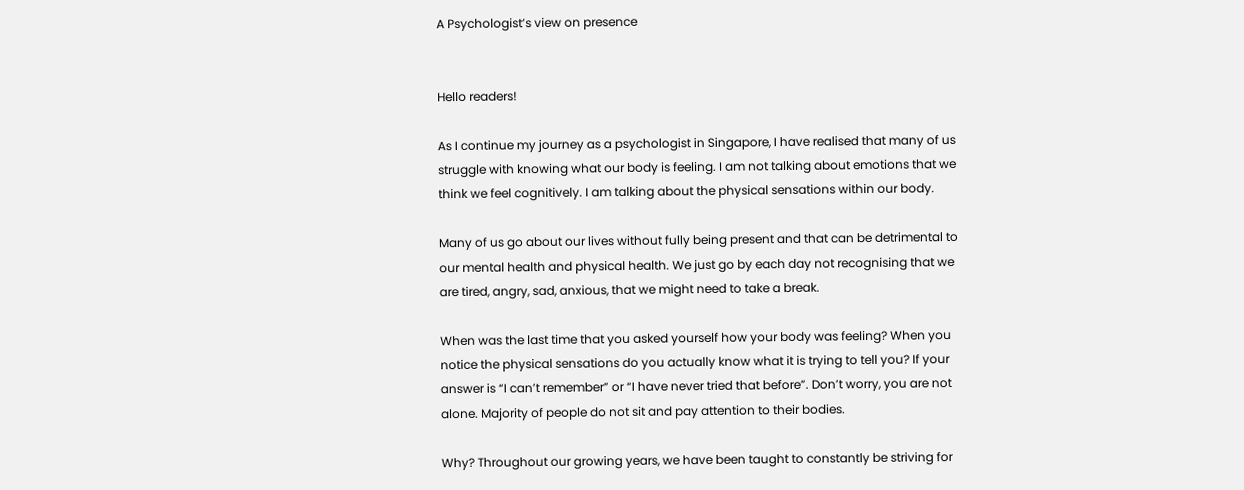A Psychologist’s view on presence


Hello readers!

As I continue my journey as a psychologist in Singapore, I have realised that many of us struggle with knowing what our body is feeling. I am not talking about emotions that we think we feel cognitively. I am talking about the physical sensations within our body.

Many of us go about our lives without fully being present and that can be detrimental to our mental health and physical health. We just go by each day not recognising that we are tired, angry, sad, anxious, that we might need to take a break.

When was the last time that you asked yourself how your body was feeling? When you notice the physical sensations do you actually know what it is trying to tell you? If your answer is “I can’t remember” or “I have never tried that before”. Don’t worry, you are not alone. Majority of people do not sit and pay attention to their bodies.

Why? Throughout our growing years, we have been taught to constantly be striving for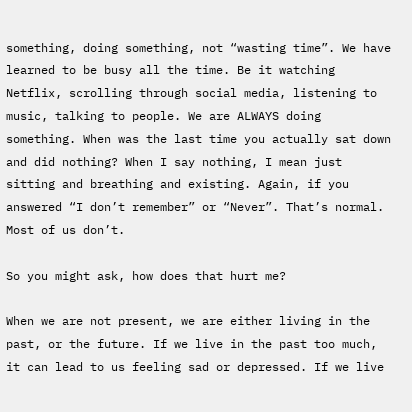something, doing something, not “wasting time”. We have learned to be busy all the time. Be it watching Netflix, scrolling through social media, listening to music, talking to people. We are ALWAYS doing something. When was the last time you actually sat down and did nothing? When I say nothing, I mean just sitting and breathing and existing. Again, if you answered “I don’t remember” or “Never”. That’s normal. Most of us don’t.

So you might ask, how does that hurt me?

When we are not present, we are either living in the past, or the future. If we live in the past too much, it can lead to us feeling sad or depressed. If we live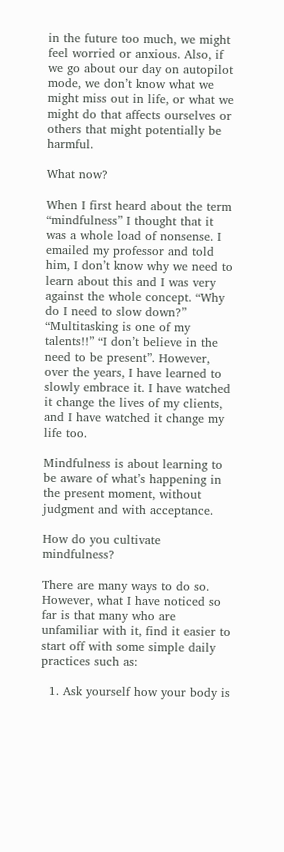in the future too much, we might feel worried or anxious. Also, if we go about our day on autopilot mode, we don’t know what we might miss out in life, or what we might do that affects ourselves or others that might potentially be harmful.

What now?

When I first heard about the term “mindfulness” I thought that it was a whole load of nonsense. I emailed my professor and told him, I don’t know why we need to learn about this and I was very against the whole concept. “Why do I need to slow down?” “Multitasking is one of my talents!!” “I don’t believe in the need to be present”. However, over the years, I have learned to slowly embrace it. I have watched it change the lives of my clients, and I have watched it change my life too.

Mindfulness is about learning to be aware of what’s happening in the present moment, without judgment and with acceptance.

How do you cultivate mindfulness?

There are many ways to do so. However, what I have noticed so far is that many who are unfamiliar with it, find it easier to start off with some simple daily practices such as:

  1. Ask yourself how your body is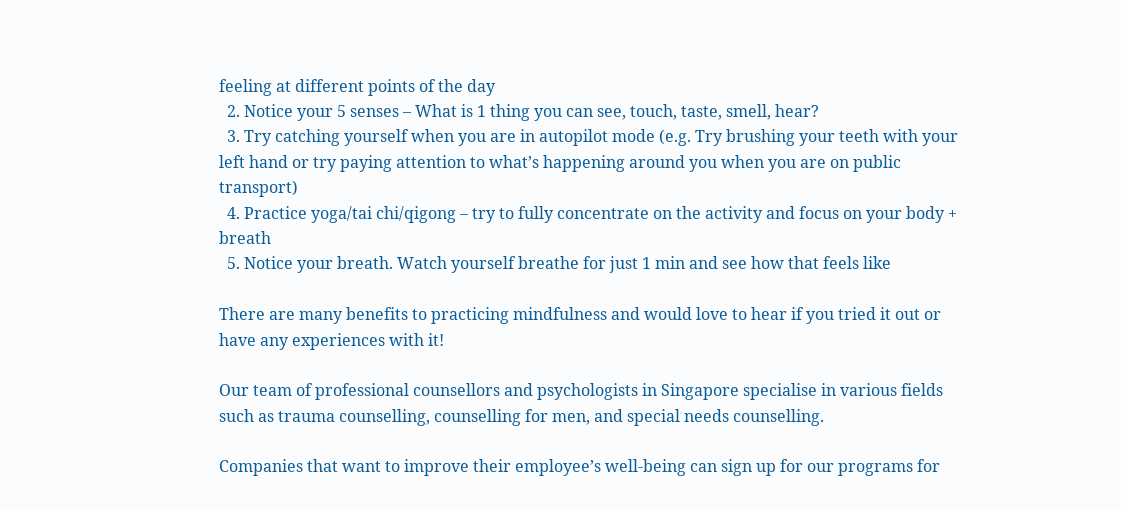feeling at different points of the day
  2. Notice your 5 senses – What is 1 thing you can see, touch, taste, smell, hear?
  3. Try catching yourself when you are in autopilot mode (e.g. Try brushing your teeth with your left hand or try paying attention to what’s happening around you when you are on public transport)
  4. Practice yoga/tai chi/qigong – try to fully concentrate on the activity and focus on your body + breath
  5. Notice your breath. Watch yourself breathe for just 1 min and see how that feels like

There are many benefits to practicing mindfulness and would love to hear if you tried it out or have any experiences with it!

Our team of professional counsellors and psychologists in Singapore specialise in various fields such as trauma counselling, counselling for men, and special needs counselling.

Companies that want to improve their employee’s well-being can sign up for our programs for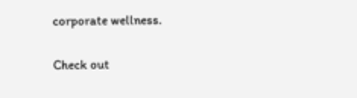corporate wellness.

Check out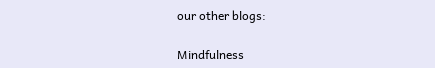our other blogs:

Mindfulness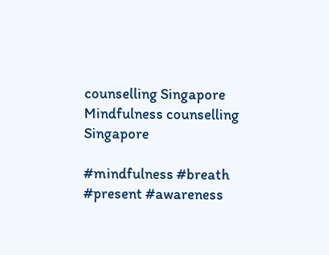counselling Singapore
Mindfulness counselling Singapore

#mindfulness #breath #present #awareness